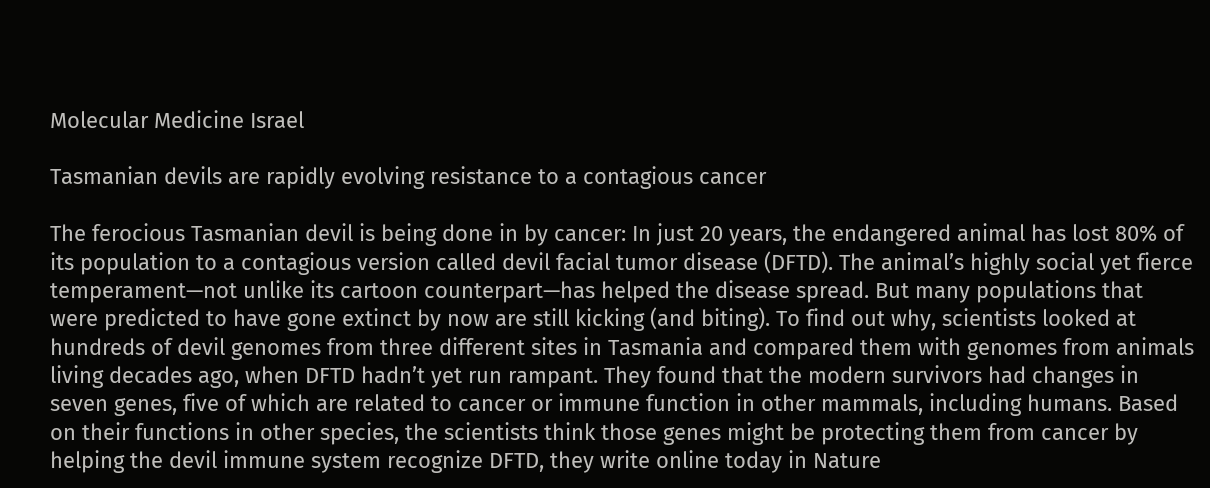Molecular Medicine Israel

Tasmanian devils are rapidly evolving resistance to a contagious cancer

The ferocious Tasmanian devil is being done in by cancer: In just 20 years, the endangered animal has lost 80% of its population to a contagious version called devil facial tumor disease (DFTD). The animal’s highly social yet fierce temperament—not unlike its cartoon counterpart—has helped the disease spread. But many populations that were predicted to have gone extinct by now are still kicking (and biting). To find out why, scientists looked at hundreds of devil genomes from three different sites in Tasmania and compared them with genomes from animals living decades ago, when DFTD hadn’t yet run rampant. They found that the modern survivors had changes in seven genes, five of which are related to cancer or immune function in other mammals, including humans. Based on their functions in other species, the scientists think those genes might be protecting them from cancer by helping the devil immune system recognize DFTD, they write online today in Nature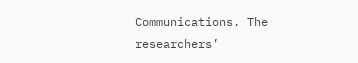Communications. The researchers’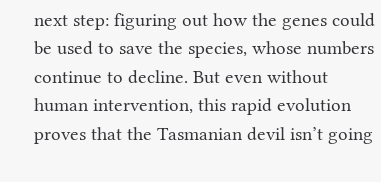next step: figuring out how the genes could be used to save the species, whose numbers continue to decline. But even without human intervention, this rapid evolution proves that the Tasmanian devil isn’t going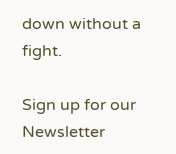down without a fight.

Sign up for our Newsletter